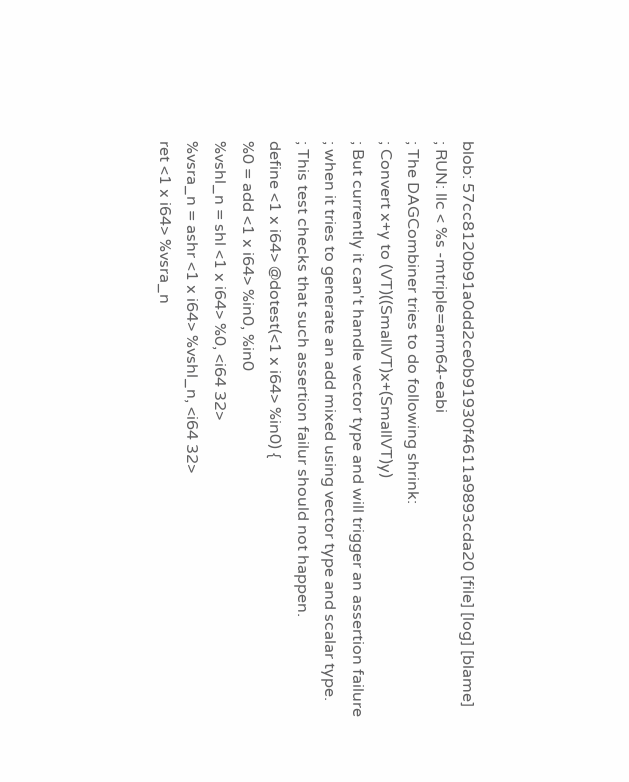blob: 57cc8120b91a0dd2ce0b91930f4611a9893cda20 [file] [log] [blame]
; RUN: llc < %s -mtriple=arm64-eabi
; The DAGCombiner tries to do following shrink:
; Convert x+y to (VT)((SmallVT)x+(SmallVT)y)
; But currently it can't handle vector type and will trigger an assertion failure
; when it tries to generate an add mixed using vector type and scalar type.
; This test checks that such assertion failur should not happen.
define <1 x i64> @dotest(<1 x i64> %in0) {
%0 = add <1 x i64> %in0, %in0
%vshl_n = shl <1 x i64> %0, <i64 32>
%vsra_n = ashr <1 x i64> %vshl_n, <i64 32>
ret <1 x i64> %vsra_n